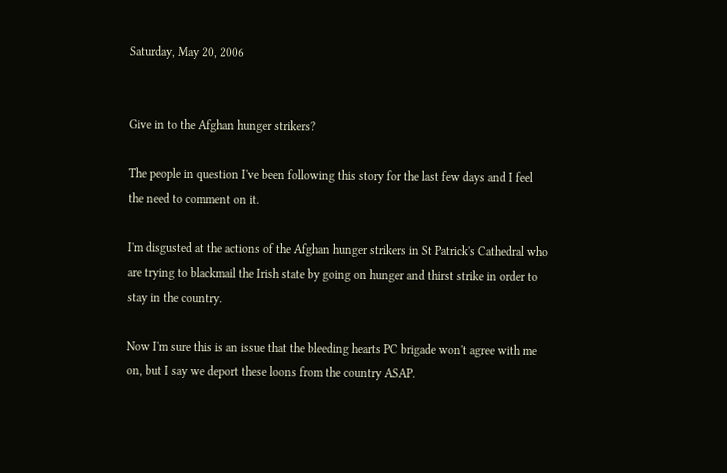Saturday, May 20, 2006


Give in to the Afghan hunger strikers?

The people in question I've been following this story for the last few days and I feel the need to comment on it.

I'm disgusted at the actions of the Afghan hunger strikers in St Patrick's Cathedral who are trying to blackmail the Irish state by going on hunger and thirst strike in order to stay in the country.

Now I'm sure this is an issue that the bleeding hearts PC brigade won't agree with me on, but I say we deport these loons from the country ASAP.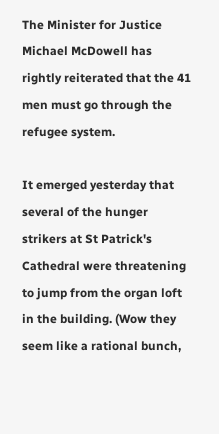The Minister for Justice Michael McDowell has rightly reiterated that the 41 men must go through the refugee system.

It emerged yesterday that several of the hunger strikers at St Patrick's Cathedral were threatening to jump from the organ loft in the building. (Wow they seem like a rational bunch,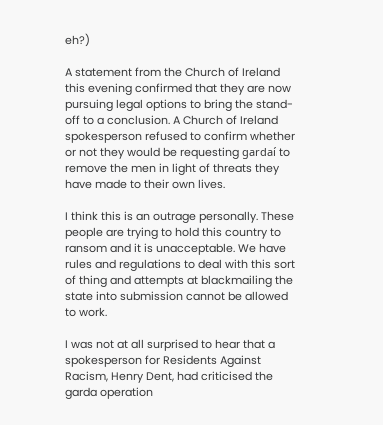eh?)

A statement from the Church of Ireland this evening confirmed that they are now pursuing legal options to bring the stand-off to a conclusion. A Church of Ireland spokesperson refused to confirm whether or not they would be requesting gardaí to remove the men in light of threats they have made to their own lives.

I think this is an outrage personally. These people are trying to hold this country to ransom and it is unacceptable. We have rules and regulations to deal with this sort of thing and attempts at blackmailing the state into submission cannot be allowed to work.

I was not at all surprised to hear that a spokesperson for Residents Against Racism, Henry Dent, had criticised the garda operation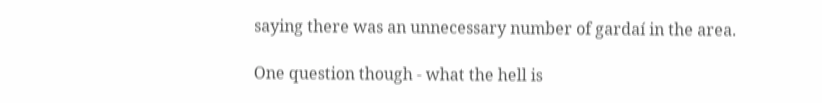saying there was an unnecessary number of gardaí in the area.

One question though - what the hell is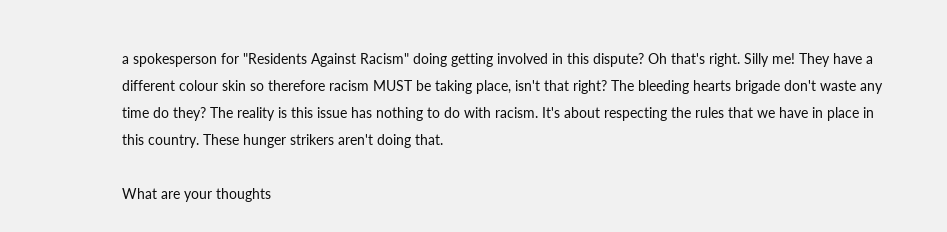a spokesperson for "Residents Against Racism" doing getting involved in this dispute? Oh that's right. Silly me! They have a different colour skin so therefore racism MUST be taking place, isn't that right? The bleeding hearts brigade don't waste any time do they? The reality is this issue has nothing to do with racism. It's about respecting the rules that we have in place in this country. These hunger strikers aren't doing that.

What are your thoughts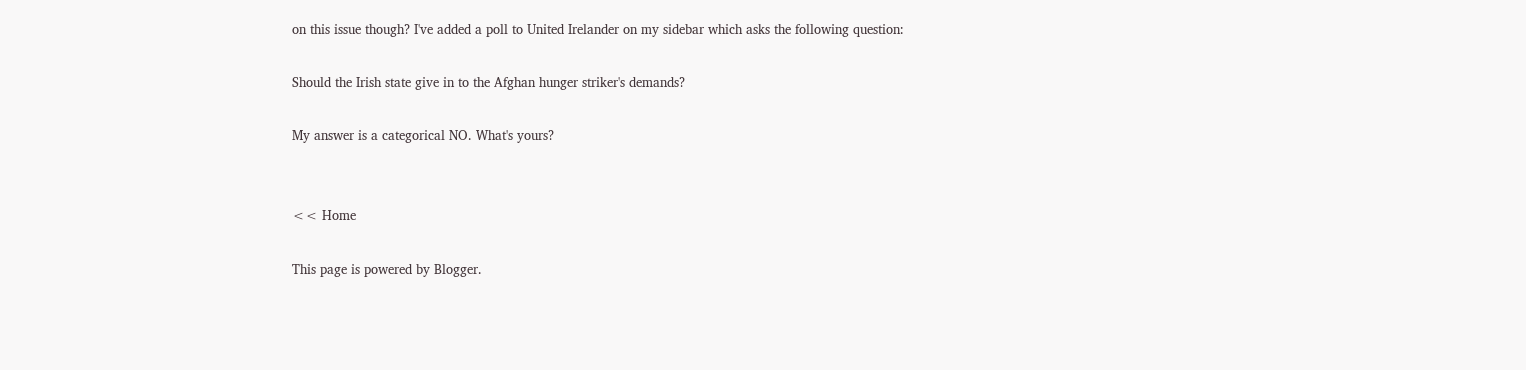on this issue though? I've added a poll to United Irelander on my sidebar which asks the following question:

Should the Irish state give in to the Afghan hunger striker's demands?

My answer is a categorical NO. What's yours?


<< Home

This page is powered by Blogger.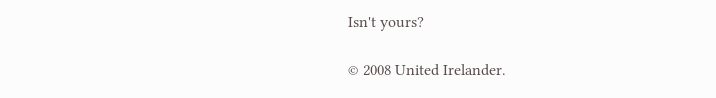Isn't yours?

© 2008 United Irelander.